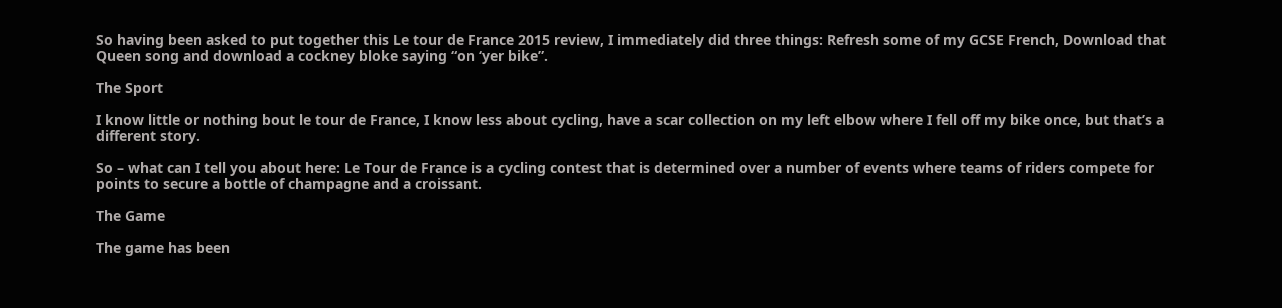So having been asked to put together this Le tour de France 2015 review, I immediately did three things: Refresh some of my GCSE French, Download that Queen song and download a cockney bloke saying “on ‘yer bike”.

The Sport

I know little or nothing bout le tour de France, I know less about cycling, have a scar collection on my left elbow where I fell off my bike once, but that’s a different story.

So – what can I tell you about here: Le Tour de France is a cycling contest that is determined over a number of events where teams of riders compete for points to secure a bottle of champagne and a croissant.

The Game

The game has been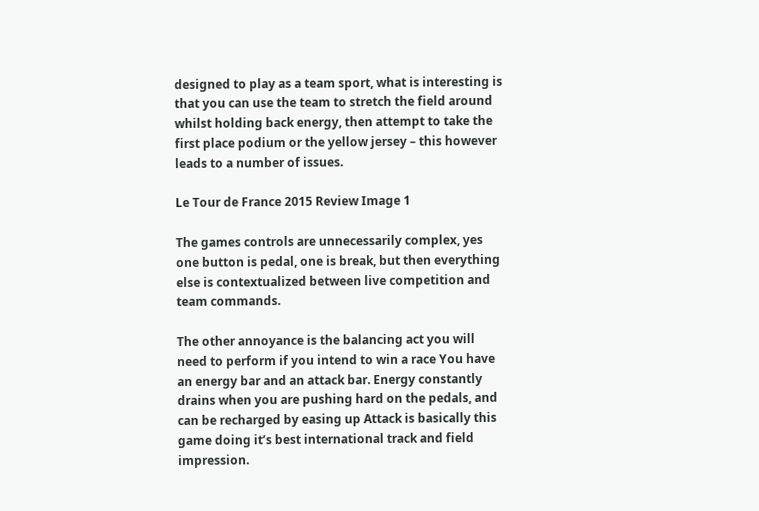designed to play as a team sport, what is interesting is that you can use the team to stretch the field around whilst holding back energy, then attempt to take the first place podium or the yellow jersey – this however leads to a number of issues.

Le Tour de France 2015 Review Image 1

The games controls are unnecessarily complex, yes one button is pedal, one is break, but then everything else is contextualized between live competition and team commands.

The other annoyance is the balancing act you will need to perform if you intend to win a race You have an energy bar and an attack bar. Energy constantly drains when you are pushing hard on the pedals, and can be recharged by easing up Attack is basically this game doing it’s best international track and field impression.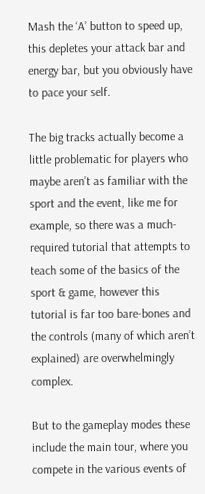Mash the ‘A’ button to speed up, this depletes your attack bar and energy bar, but you obviously have to pace your self.

The big tracks actually become a little problematic for players who maybe aren’t as familiar with the sport and the event, like me for example, so there was a much-required tutorial that attempts to teach some of the basics of the sport & game, however this tutorial is far too bare-bones and the controls (many of which aren’t explained) are overwhelmingly complex.

But to the gameplay modes these include the main tour, where you compete in the various events of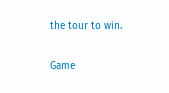the tour to win.

Game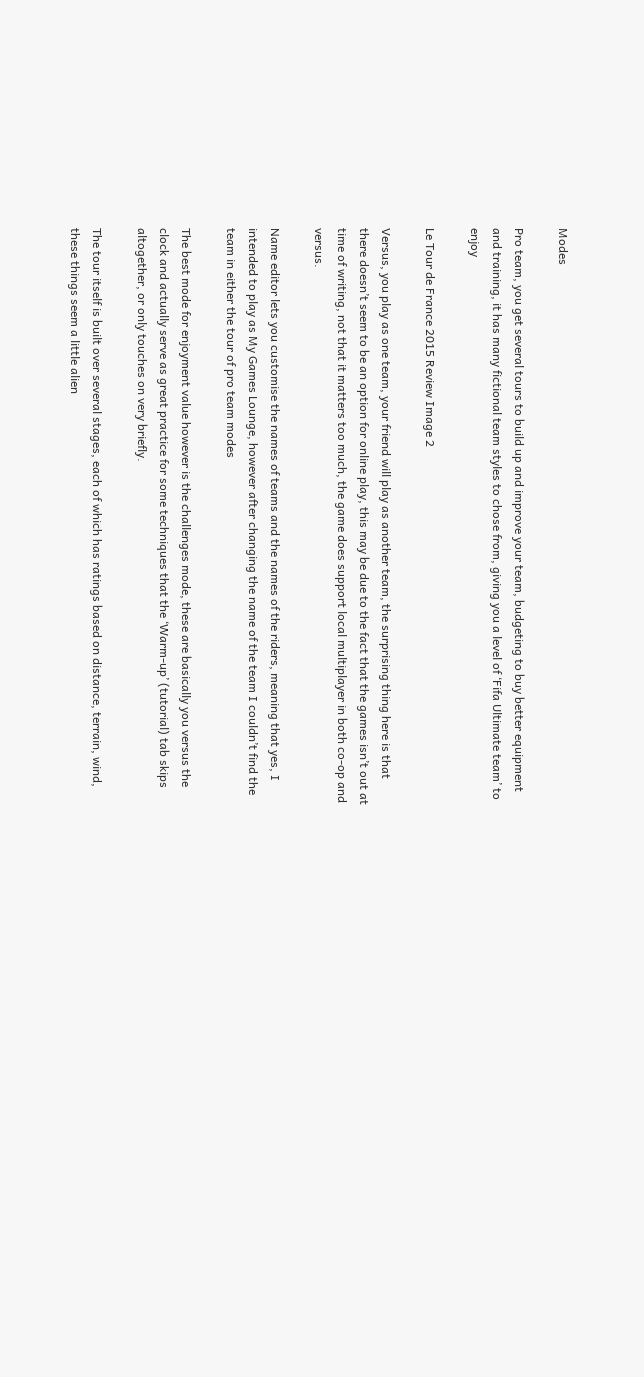Modes

Pro team, you get several tours to build up and improve your team, budgeting to buy better equipment and training, it has many fictional team styles to chose from, giving you a level of ‘Fifa Ultimate team’ to enjoy

Le Tour de France 2015 Review Image 2

Versus, you play as one team, your friend will play as another team, the surprising thing here is that there doesn’t seem to be an option for online play, this may be due to the fact that the games isn’t out at time of writing, not that it matters too much, the game does support local multiplayer in both co-op and versus.

Name editor lets you customise the names of teams and the names of the riders, meaning that yes, I intended to play as My Games Lounge, however after changing the name of the team I couldn’t find the team in either the tour of pro team modes

The best mode for enjoyment value however is the challenges mode, these are basically you versus the clock and actually serve as great practice for some techniques that the ‘Warm-up’ (tutorial) tab skips altogether, or only touches on very briefly.

The tour itself is built over several stages, each of which has ratings based on distance, terrain, wind, these things seem a little alien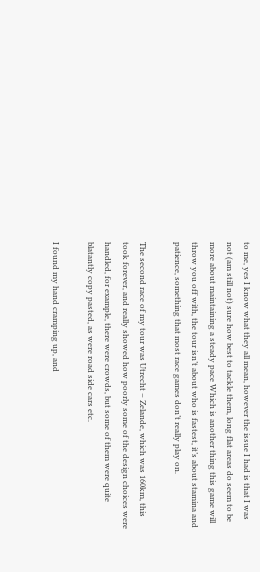to me, yes I know what they all mean, however the issue I had is that I was not (am still not) sure how best to tackle them, long flat areas do seem to be more about maintaining a steady pace Which is another thing this game will throw you off with, the tour isn’t about who is fastest, it’s about stamina and patience, something that most race games don’t really play on.

The second race of my tour was Utrecht – Zelande, which was 160km, this took forever, and really showed how poorly some of the design choices were handled, for example, there were crowds, but some of them were quite blatantly copy pasted, as were road side cars etc.

I found my hand cramping up, and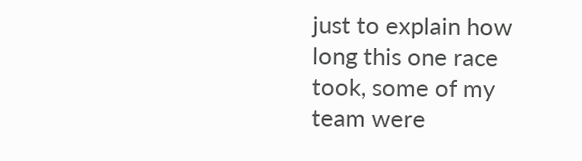just to explain how long this one race took, some of my team were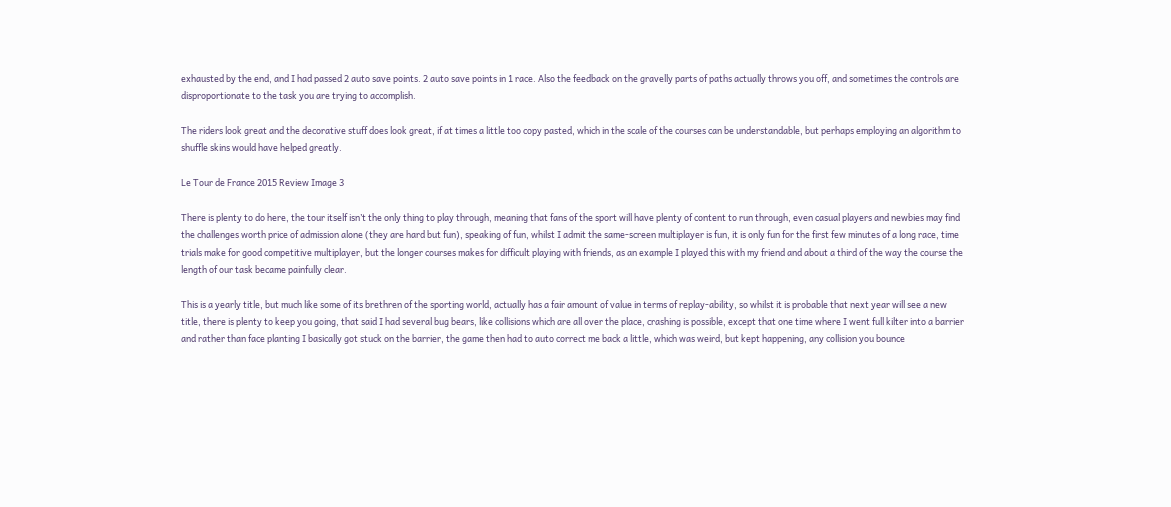exhausted by the end, and I had passed 2 auto save points. 2 auto save points in 1 race. Also the feedback on the gravelly parts of paths actually throws you off, and sometimes the controls are disproportionate to the task you are trying to accomplish.

The riders look great and the decorative stuff does look great, if at times a little too copy pasted, which in the scale of the courses can be understandable, but perhaps employing an algorithm to shuffle skins would have helped greatly.

Le Tour de France 2015 Review Image 3

There is plenty to do here, the tour itself isn’t the only thing to play through, meaning that fans of the sport will have plenty of content to run through, even casual players and newbies may find the challenges worth price of admission alone (they are hard but fun), speaking of fun, whilst I admit the same-screen multiplayer is fun, it is only fun for the first few minutes of a long race, time trials make for good competitive multiplayer, but the longer courses makes for difficult playing with friends, as an example I played this with my friend and about a third of the way the course the length of our task became painfully clear.

This is a yearly title, but much like some of its brethren of the sporting world, actually has a fair amount of value in terms of replay-ability, so whilst it is probable that next year will see a new title, there is plenty to keep you going, that said I had several bug bears, like collisions which are all over the place, crashing is possible, except that one time where I went full kilter into a barrier and rather than face planting I basically got stuck on the barrier, the game then had to auto correct me back a little, which was weird, but kept happening, any collision you bounce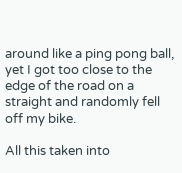around like a ping pong ball, yet I got too close to the edge of the road on a straight and randomly fell off my bike.

All this taken into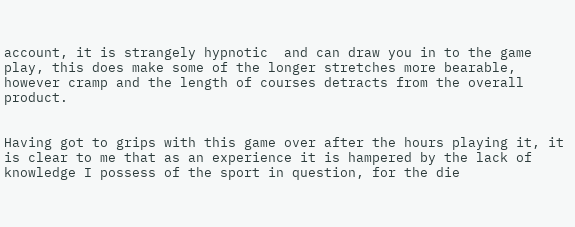account, it is strangely hypnotic  and can draw you in to the game play, this does make some of the longer stretches more bearable, however cramp and the length of courses detracts from the overall product.


Having got to grips with this game over after the hours playing it, it is clear to me that as an experience it is hampered by the lack of knowledge I possess of the sport in question, for the die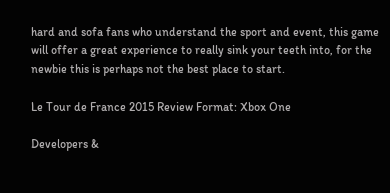hard and sofa fans who understand the sport and event, this game will offer a great experience to really sink your teeth into, for the newbie this is perhaps not the best place to start.

Le Tour de France 2015 Review Format: Xbox One

Developers &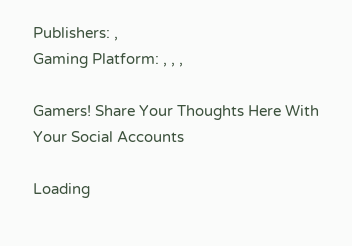Publishers: ,
Gaming Platform: , , ,

Gamers! Share Your Thoughts Here With Your Social Accounts

Loading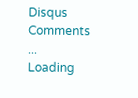Disqus Comments ...
Loading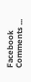Facebook Comments ...